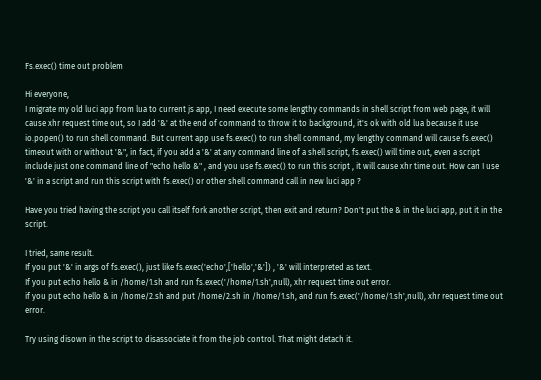Fs.exec() time out problem

Hi everyone,
I migrate my old luci app from lua to current js app, I need execute some lengthy commands in shell script from web page, it will cause xhr request time out, so I add '&' at the end of command to throw it to background, it's ok with old lua because it use io.popen() to run shell command. But current app use fs.exec() to run shell command, my lengthy command will cause fs.exec() timeout with or without '&", in fact, if you add a '&' at any command line of a shell script, fs.exec() will time out, even a script include just one command line of "echo hello &" , and you use fs.exec() to run this script , it will cause xhr time out. How can I use '&' in a script and run this script with fs.exec() or other shell command call in new luci app ?

Have you tried having the script you call itself fork another script, then exit and return? Don't put the & in the luci app, put it in the script.

I tried, same result.
If you put '&' in args of fs.exec(), just like fs.exec('echo',['hello','&']) , '&' will interpreted as text.
If you put echo hello & in /home/1.sh and run fs.exec('/home/1.sh',null), xhr request time out error.
if you put echo hello & in /home/2.sh and put /home/2.sh in /home/1.sh, and run fs.exec('/home/1.sh',null), xhr request time out error.

Try using disown in the script to disassociate it from the job control. That might detach it.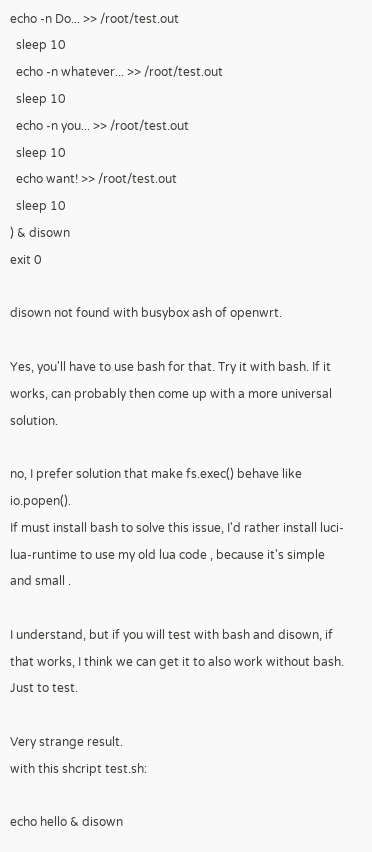echo -n Do... >> /root/test.out
  sleep 10
  echo -n whatever... >> /root/test.out
  sleep 10
  echo -n you... >> /root/test.out
  sleep 10
  echo want! >> /root/test.out
  sleep 10
) & disown
exit 0

disown not found with busybox ash of openwrt.

Yes, you'll have to use bash for that. Try it with bash. If it works, can probably then come up with a more universal solution.

no, I prefer solution that make fs.exec() behave like io.popen().
If must install bash to solve this issue, I'd rather install luci-lua-runtime to use my old lua code , because it's simple and small .

I understand, but if you will test with bash and disown, if that works, I think we can get it to also work without bash. Just to test.

Very strange result.
with this shcript test.sh:

echo hello & disown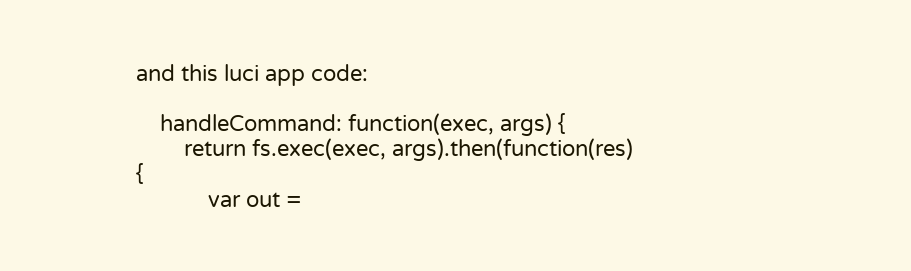and this luci app code:

    handleCommand: function(exec, args) {
        return fs.exec(exec, args).then(function(res) {
            var out =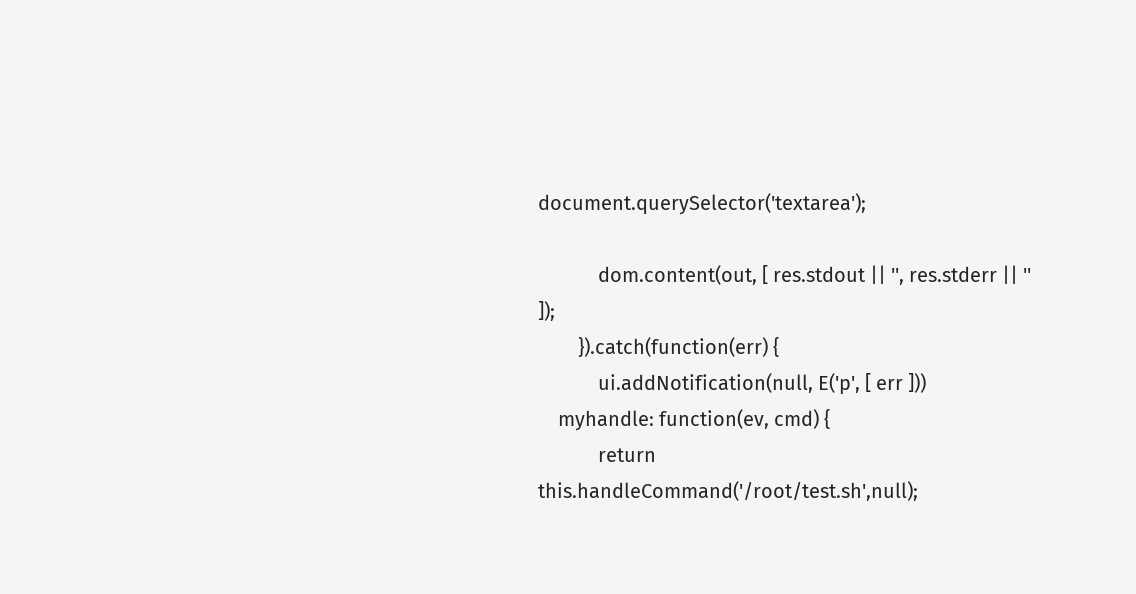document.querySelector('textarea');

            dom.content(out, [ res.stdout || '', res.stderr || '' ]);
        }).catch(function(err) {
            ui.addNotification(null, E('p', [ err ]))
    myhandle: function(ev, cmd) {
            return this.handleCommand('/root/test.sh',null);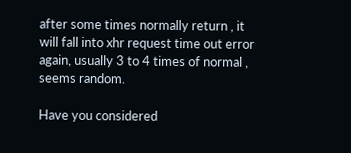after some times normally return , it will fall into xhr request time out error again, usually 3 to 4 times of normal , seems random.

Have you considered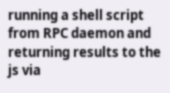running a shell script from RPC daemon and returning results to the js via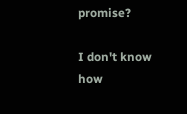promise?

I don't know how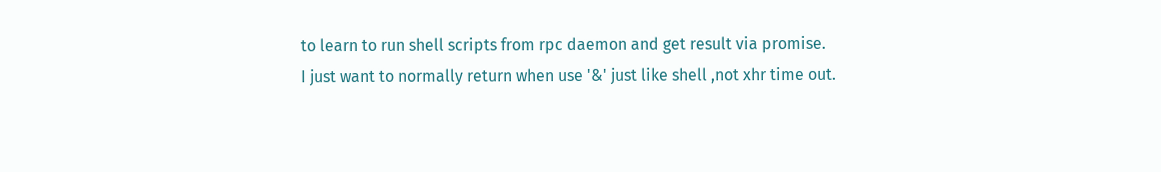to learn to run shell scripts from rpc daemon and get result via promise.
I just want to normally return when use '&' just like shell ,not xhr time out.